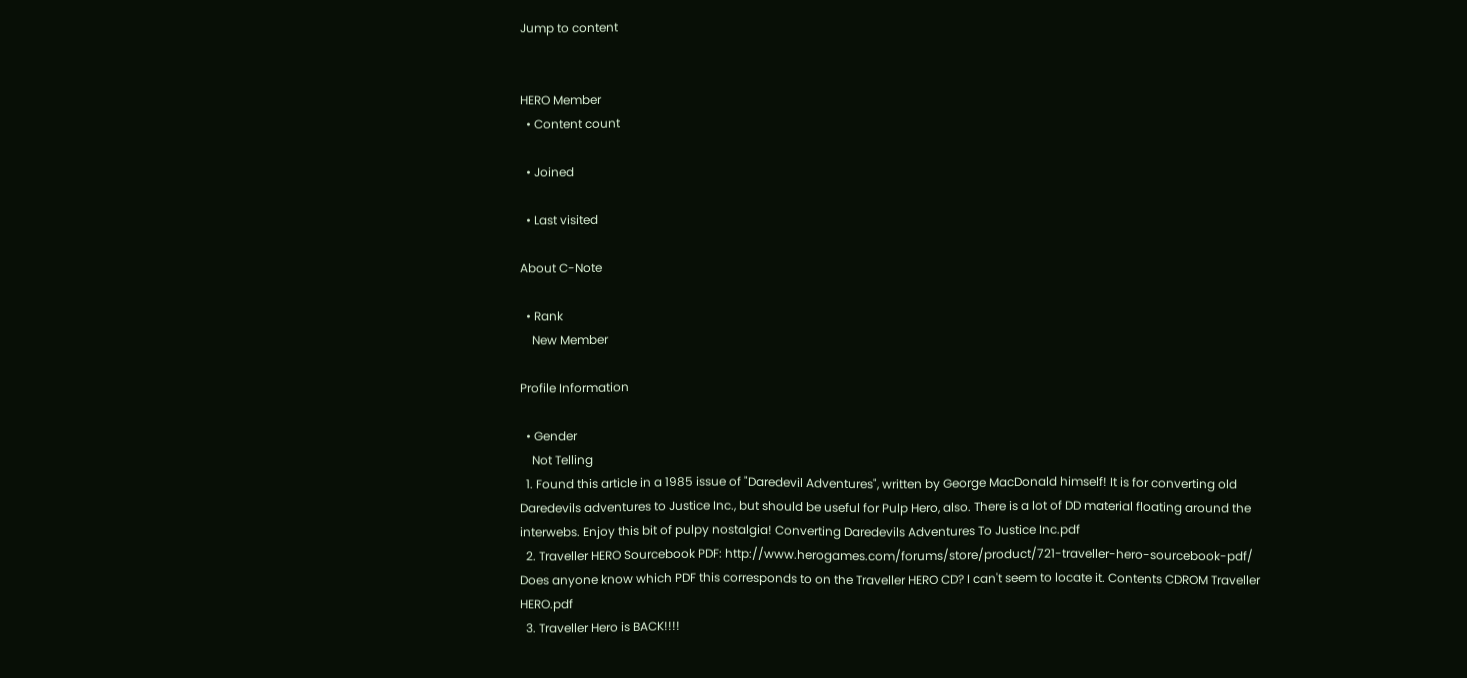Jump to content


HERO Member
  • Content count

  • Joined

  • Last visited

About C-Note

  • Rank
    New Member

Profile Information

  • Gender
    Not Telling
  1. Found this article in a 1985 issue of "Daredevil Adventures", written by George MacDonald himself! It is for converting old Daredevils adventures to Justice Inc., but should be useful for Pulp Hero, also. There is a lot of DD material floating around the interwebs. Enjoy this bit of pulpy nostalgia! Converting Daredevils Adventures To Justice Inc.pdf
  2. Traveller HERO Sourcebook PDF: http://www.herogames.com/forums/store/product/721-traveller-hero-sourcebook-pdf/ Does anyone know which PDF this corresponds to on the Traveller HERO CD? I can't seem to locate it. Contents CDROM Traveller HERO.pdf
  3. Traveller Hero is BACK!!!!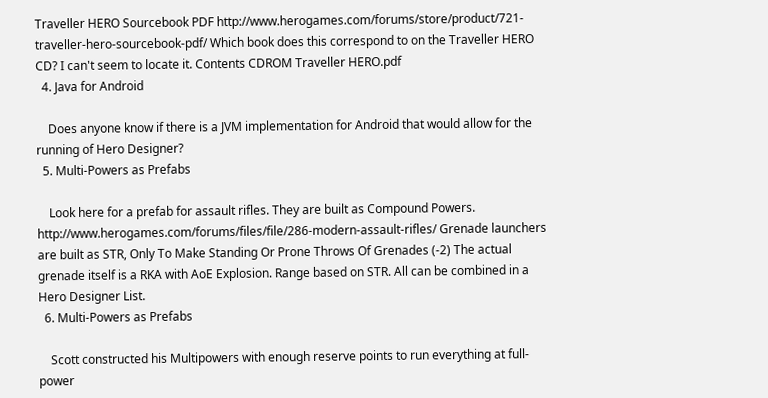Traveller HERO Sourcebook PDF http://www.herogames.com/forums/store/product/721-traveller-hero-sourcebook-pdf/ Which book does this correspond to on the Traveller HERO CD? I can't seem to locate it. Contents CDROM Traveller HERO.pdf
  4. Java for Android

    Does anyone know if there is a JVM implementation for Android that would allow for the running of Hero Designer?
  5. Multi-Powers as Prefabs

    Look here for a prefab for assault rifles. They are built as Compound Powers. http://www.herogames.com/forums/files/file/286-modern-assault-rifles/ Grenade launchers are built as STR, Only To Make Standing Or Prone Throws Of Grenades (-2) The actual grenade itself is a RKA with AoE Explosion. Range based on STR. All can be combined in a Hero Designer List.
  6. Multi-Powers as Prefabs

    Scott constructed his Multipowers with enough reserve points to run everything at full-power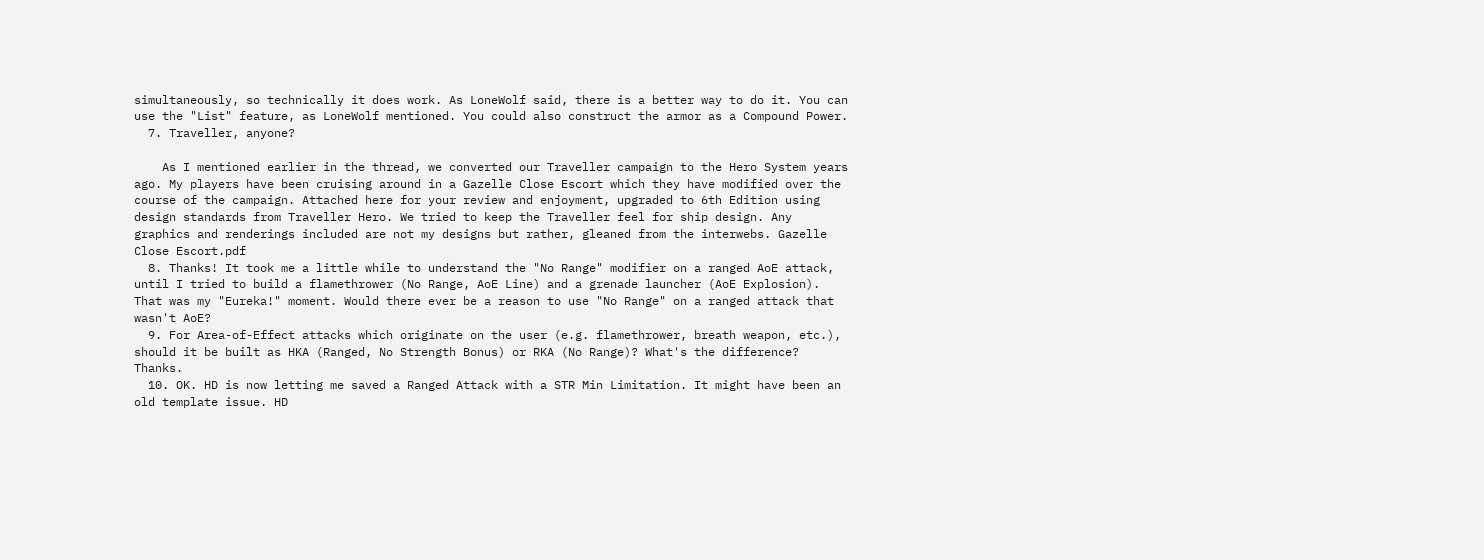simultaneously, so technically it does work. As LoneWolf said, there is a better way to do it. You can use the "List" feature, as LoneWolf mentioned. You could also construct the armor as a Compound Power.
  7. Traveller, anyone?

    As I mentioned earlier in the thread, we converted our Traveller campaign to the Hero System years ago. My players have been cruising around in a Gazelle Close Escort which they have modified over the course of the campaign. Attached here for your review and enjoyment, upgraded to 6th Edition using design standards from Traveller Hero. We tried to keep the Traveller feel for ship design. Any graphics and renderings included are not my designs but rather, gleaned from the interwebs. Gazelle Close Escort.pdf
  8. Thanks! It took me a little while to understand the "No Range" modifier on a ranged AoE attack, until I tried to build a flamethrower (No Range, AoE Line) and a grenade launcher (AoE Explosion). That was my "Eureka!" moment. Would there ever be a reason to use "No Range" on a ranged attack that wasn't AoE?
  9. For Area-of-Effect attacks which originate on the user (e.g. flamethrower, breath weapon, etc.), should it be built as HKA (Ranged, No Strength Bonus) or RKA (No Range)? What's the difference? Thanks.
  10. OK. HD is now letting me saved a Ranged Attack with a STR Min Limitation. It might have been an old template issue. HD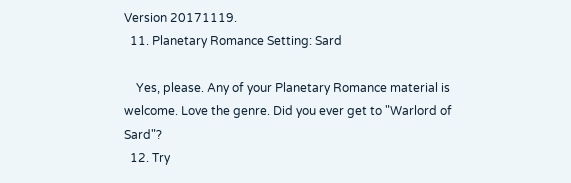Version 20171119.
  11. Planetary Romance Setting: Sard

    Yes, please. Any of your Planetary Romance material is welcome. Love the genre. Did you ever get to "Warlord of Sard"?
  12. Try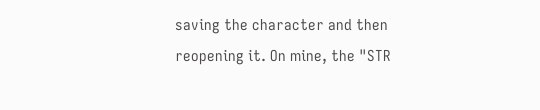saving the character and then reopening it. On mine, the "STR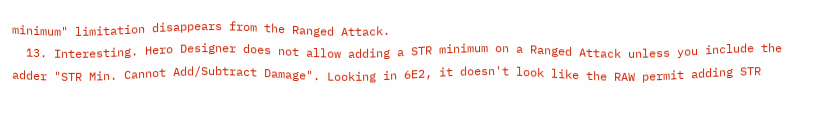minimum" limitation disappears from the Ranged Attack.
  13. Interesting. Hero Designer does not allow adding a STR minimum on a Ranged Attack unless you include the adder "STR Min. Cannot Add/Subtract Damage". Looking in 6E2, it doesn't look like the RAW permit adding STR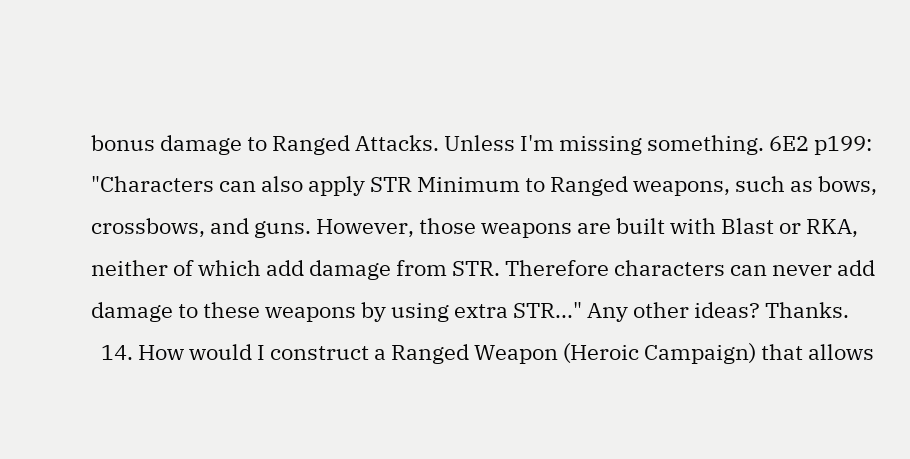bonus damage to Ranged Attacks. Unless I'm missing something. 6E2 p199: "Characters can also apply STR Minimum to Ranged weapons, such as bows, crossbows, and guns. However, those weapons are built with Blast or RKA, neither of which add damage from STR. Therefore characters can never add damage to these weapons by using extra STR..." Any other ideas? Thanks.
  14. How would I construct a Ranged Weapon (Heroic Campaign) that allows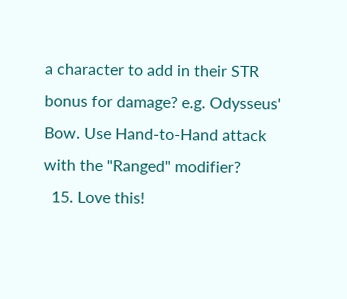a character to add in their STR bonus for damage? e.g. Odysseus' Bow. Use Hand-to-Hand attack with the "Ranged" modifier?
  15. Love this!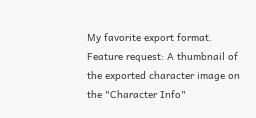My favorite export format. Feature request: A thumbnail of the exported character image on the "Character Info"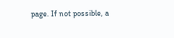page. If not possible, a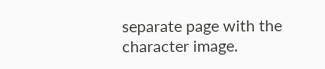separate page with the character image.